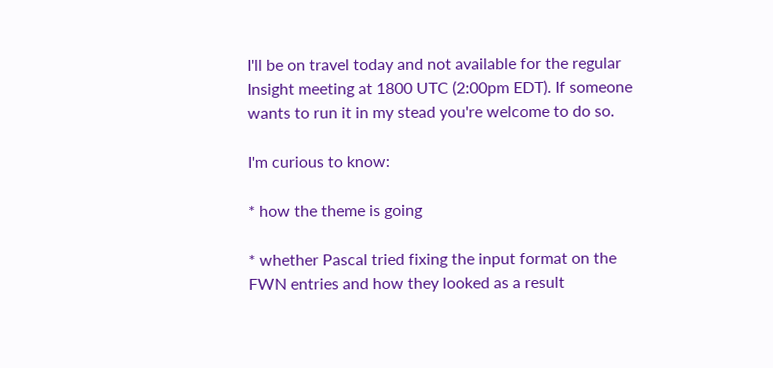I'll be on travel today and not available for the regular Insight meeting at 1800 UTC (2:00pm EDT). If someone wants to run it in my stead you're welcome to do so.

I'm curious to know:

* how the theme is going

* whether Pascal tried fixing the input format on the FWN entries and how they looked as a result